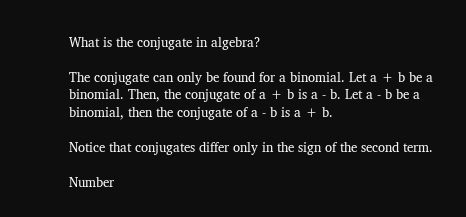What is the conjugate in algebra?

The conjugate can only be found for a binomial. Let a + b be a binomial. Then, the conjugate of a + b is a - b. Let a - b be a binomial, then the conjugate of a - b is a + b.

Notice that conjugates differ only in the sign of the second term.

Number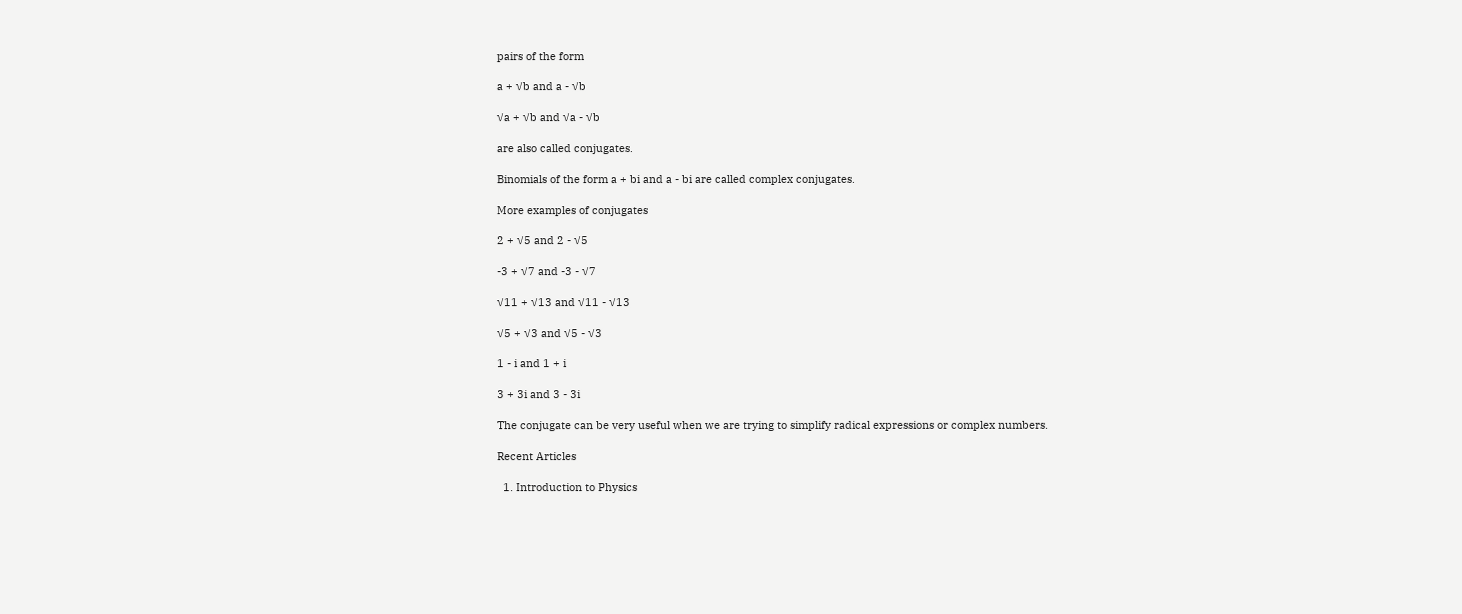pairs of the form

a + √b and a - √b

√a + √b and √a - √b

are also called conjugates.

Binomials of the form a + bi and a - bi are called complex conjugates.

More examples of conjugates

2 + √5 and 2 - √5

-3 + √7 and -3 - √7

√11 + √13 and √11 - √13

√5 + √3 and √5 - √3

1 - i and 1 + i

3 + 3i and 3 - 3i

The conjugate can be very useful when we are trying to simplify radical expressions or complex numbers.

Recent Articles

  1. Introduction to Physics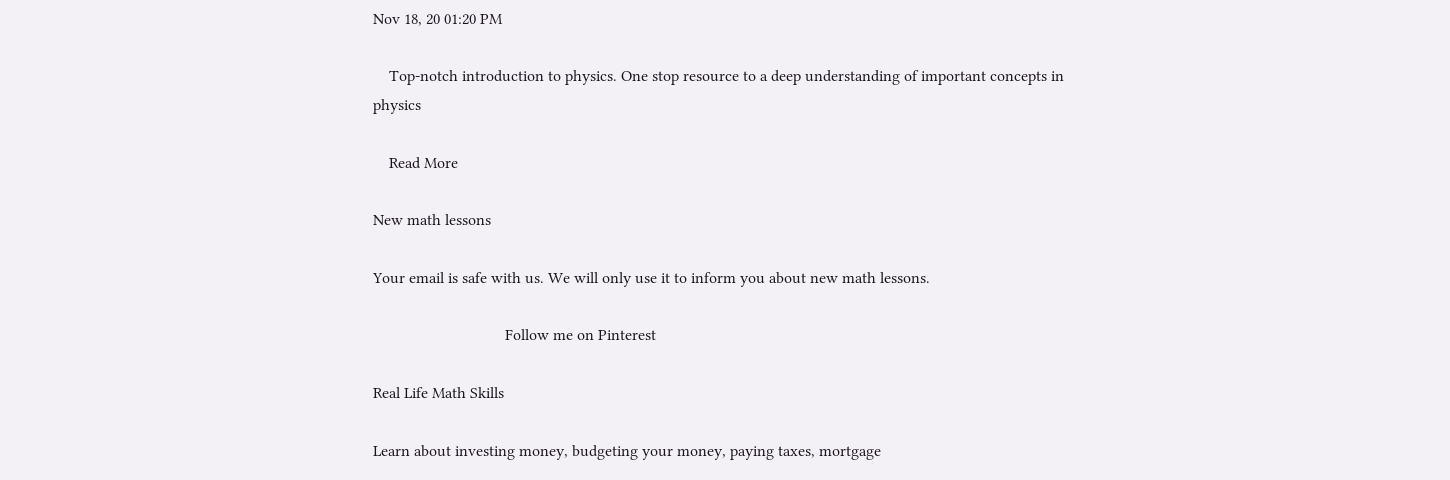Nov 18, 20 01:20 PM

    Top-notch introduction to physics. One stop resource to a deep understanding of important concepts in physics

    Read More

New math lessons

Your email is safe with us. We will only use it to inform you about new math lessons.

                                 Follow me on Pinterest

Real Life Math Skills

Learn about investing money, budgeting your money, paying taxes, mortgage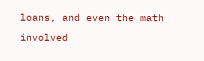loans, and even the math involved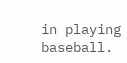in playing baseball.